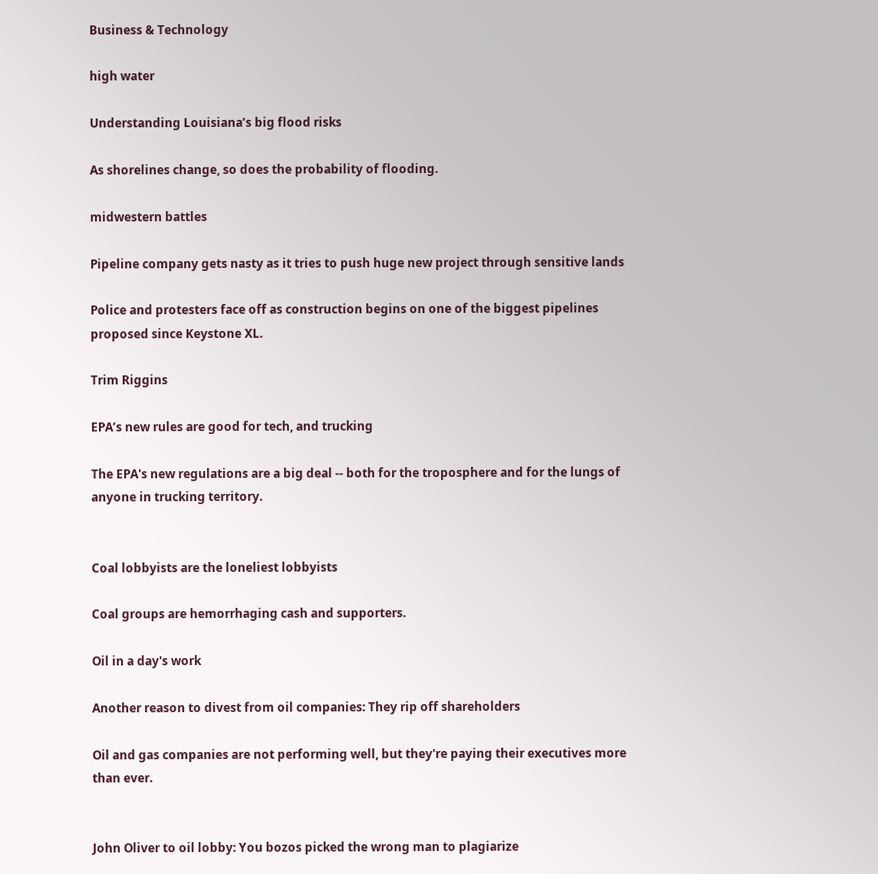Business & Technology

high water

Understanding Louisiana’s big flood risks

As shorelines change, so does the probability of flooding.

midwestern battles

Pipeline company gets nasty as it tries to push huge new project through sensitive lands

Police and protesters face off as construction begins on one of the biggest pipelines proposed since Keystone XL.

Trim Riggins

EPA’s new rules are good for tech, and trucking

The EPA's new regulations are a big deal -- both for the troposphere and for the lungs of anyone in trucking territory.


Coal lobbyists are the loneliest lobbyists

Coal groups are hemorrhaging cash and supporters.

Oil in a day's work

Another reason to divest from oil companies: They rip off shareholders

Oil and gas companies are not performing well, but they're paying their executives more than ever.


John Oliver to oil lobby: You bozos picked the wrong man to plagiarize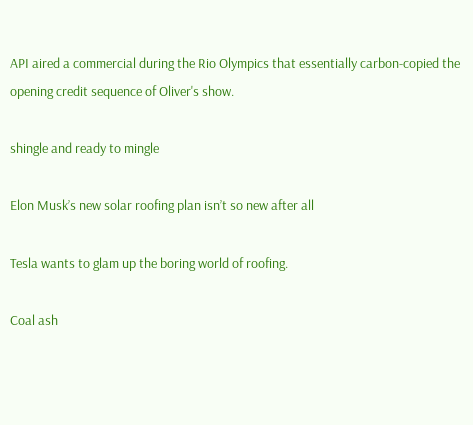API aired a commercial during the Rio Olympics that essentially carbon-copied the opening credit sequence of Oliver's show.

shingle and ready to mingle

Elon Musk’s new solar roofing plan isn’t so new after all

Tesla wants to glam up the boring world of roofing.

Coal ash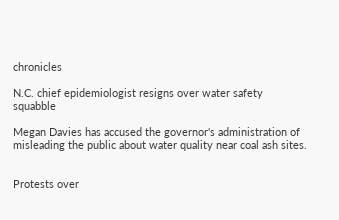chronicles

N.C. chief epidemiologist resigns over water safety squabble

Megan Davies has accused the governor's administration of misleading the public about water quality near coal ash sites.


Protests over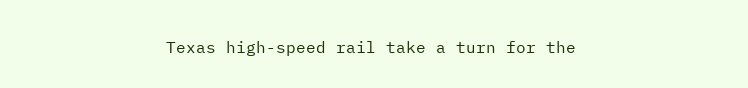Texas high-speed rail take a turn for the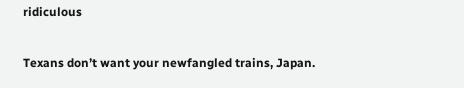ridiculous

Texans don’t want your newfangled trains, Japan.